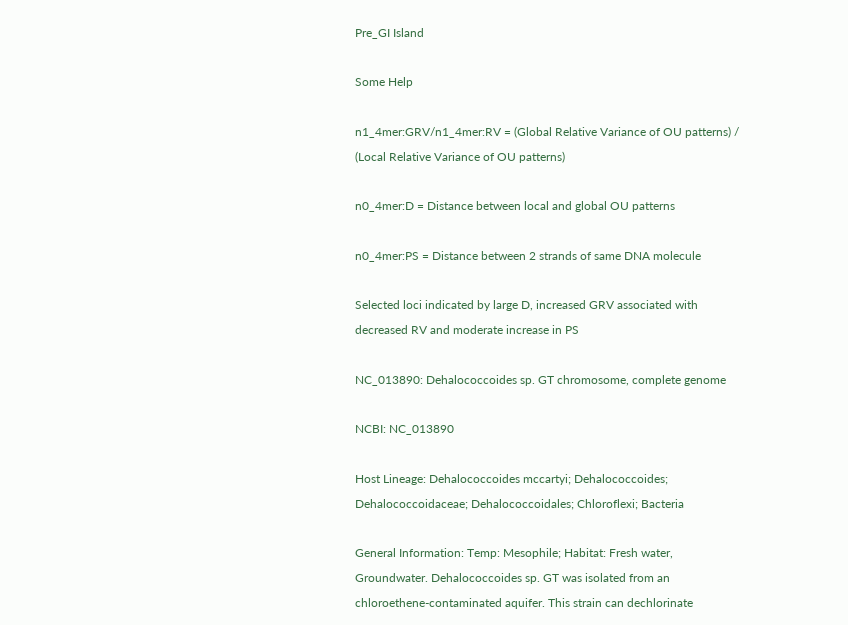Pre_GI Island

Some Help

n1_4mer:GRV/n1_4mer:RV = (Global Relative Variance of OU patterns) / (Local Relative Variance of OU patterns)

n0_4mer:D = Distance between local and global OU patterns

n0_4mer:PS = Distance between 2 strands of same DNA molecule

Selected loci indicated by large D, increased GRV associated with decreased RV and moderate increase in PS

NC_013890: Dehalococcoides sp. GT chromosome, complete genome

NCBI: NC_013890

Host Lineage: Dehalococcoides mccartyi; Dehalococcoides; Dehalococcoidaceae; Dehalococcoidales; Chloroflexi; Bacteria

General Information: Temp: Mesophile; Habitat: Fresh water, Groundwater. Dehalococcoides sp. GT was isolated from an chloroethene-contaminated aquifer. This strain can dechlorinate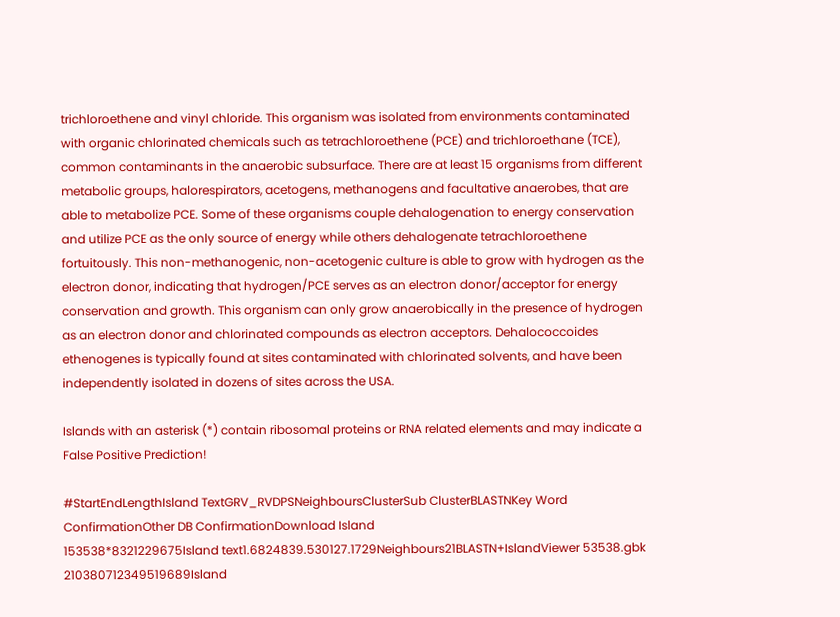trichloroethene and vinyl chloride. This organism was isolated from environments contaminated with organic chlorinated chemicals such as tetrachloroethene (PCE) and trichloroethane (TCE), common contaminants in the anaerobic subsurface. There are at least 15 organisms from different metabolic groups, halorespirators, acetogens, methanogens and facultative anaerobes, that are able to metabolize PCE. Some of these organisms couple dehalogenation to energy conservation and utilize PCE as the only source of energy while others dehalogenate tetrachloroethene fortuitously. This non-methanogenic, non-acetogenic culture is able to grow with hydrogen as the electron donor, indicating that hydrogen/PCE serves as an electron donor/acceptor for energy conservation and growth. This organism can only grow anaerobically in the presence of hydrogen as an electron donor and chlorinated compounds as electron acceptors. Dehalococcoides ethenogenes is typically found at sites contaminated with chlorinated solvents, and have been independently isolated in dozens of sites across the USA.

Islands with an asterisk (*) contain ribosomal proteins or RNA related elements and may indicate a False Positive Prediction!

#StartEndLengthIsland TextGRV_RVDPSNeighboursClusterSub ClusterBLASTNKey Word ConfirmationOther DB ConfirmationDownload Island
153538*8321229675Island text1.6824839.530127.1729Neighbours21BLASTN+IslandViewer 53538.gbk
210380712349519689Island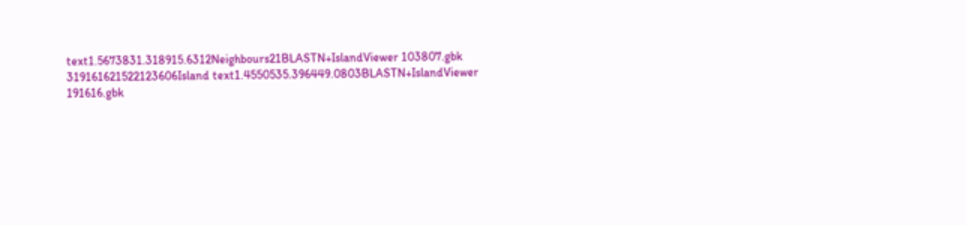text1.5673831.318915.6312Neighbours21BLASTN+IslandViewer 103807.gbk
319161621522123606Island text1.4550535.396449.0803BLASTN+IslandViewer 191616.gbk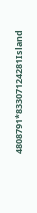4808791*83307124281Island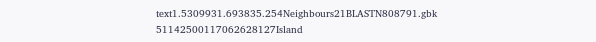text1.5309931.693835.254Neighbours21BLASTN808791.gbk
51142500117062628127Island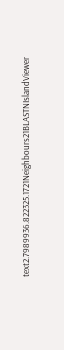text2.7989936.822325.1721Neighbours21BLASTNIslandViewer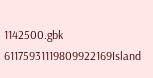1142500.gbk
61175931119809922169Island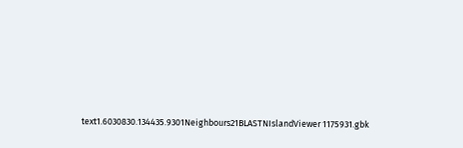text1.6030830.134435.9301Neighbours21BLASTNIslandViewer 1175931.gbk